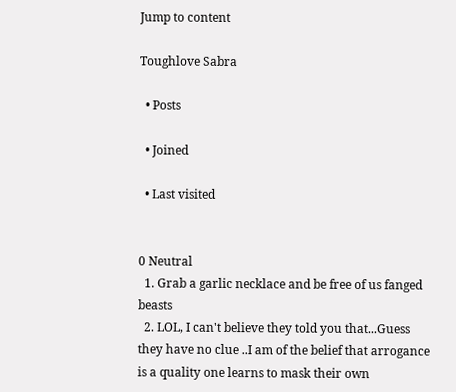Jump to content

Toughlove Sabra

  • Posts

  • Joined

  • Last visited


0 Neutral
  1. Grab a garlic necklace and be free of us fanged beasts
  2. LOL, I can't believe they told you that...Guess they have no clue ..I am of the belief that arrogance is a quality one learns to mask their own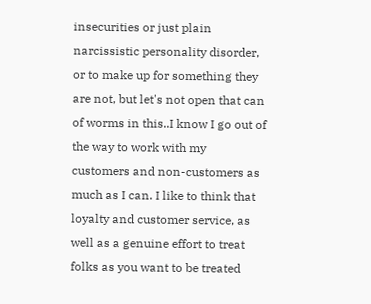insecurities or just plain narcissistic personality disorder, or to make up for something they are not, but let's not open that can of worms in this..I know I go out of the way to work with my customers and non-customers as much as I can. I like to think that loyalty and customer service, as well as a genuine effort to treat folks as you want to be treated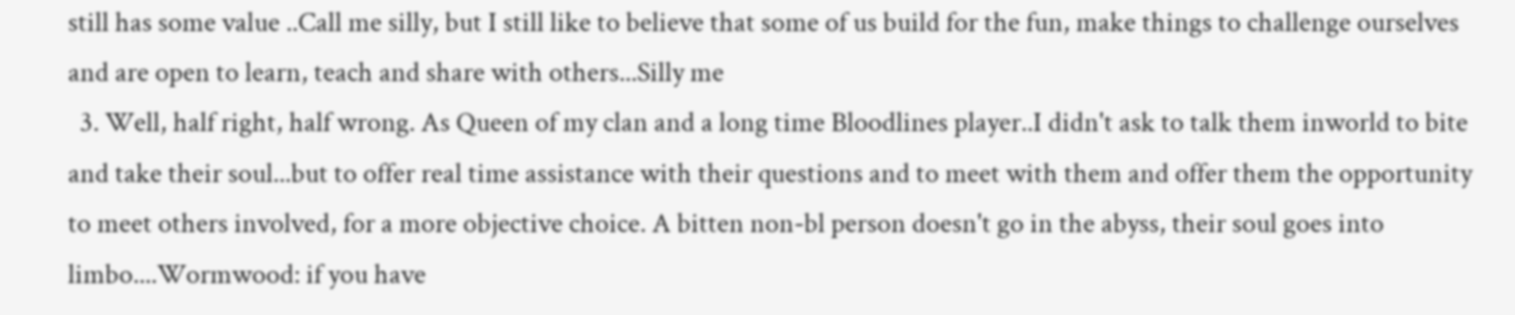still has some value ..Call me silly, but I still like to believe that some of us build for the fun, make things to challenge ourselves and are open to learn, teach and share with others...Silly me
  3. Well, half right, half wrong. As Queen of my clan and a long time Bloodlines player..I didn't ask to talk them inworld to bite and take their soul...but to offer real time assistance with their questions and to meet with them and offer them the opportunity to meet others involved, for a more objective choice. A bitten non-bl person doesn't go in the abyss, their soul goes into limbo....Wormwood: if you have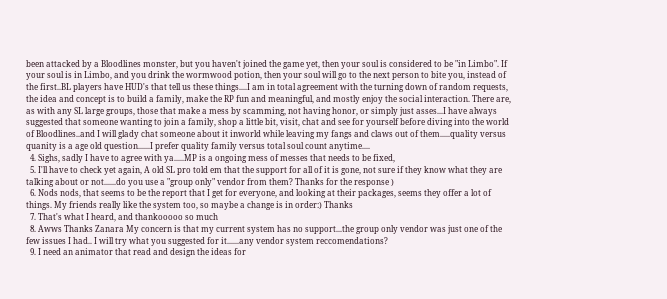been attacked by a Bloodlines monster, but you haven't joined the game yet, then your soul is considered to be "in Limbo". If your soul is in Limbo, and you drink the wormwood potion, then your soul will go to the next person to bite you, instead of the first..BL players have HUD's that tell us these things....I am in total agreement with the turning down of random requests, the idea and concept is to build a family, make the RP fun and meaningful, and mostly enjoy the social interaction. There are, as with any SL large groups, those that make a mess by scamming, not having honor, or simply just asses...I have always suggested that someone wanting to join a family, shop a little bit, visit, chat and see for yourself before diving into the world of Bloodlines..and I will glady chat someone about it inworld while leaving my fangs and claws out of them.....quality versus quanity is a age old question......I prefer quality family versus total soul count anytime....
  4. Sighs, sadly I have to agree with ya.....MP is a ongoing mess of messes that needs to be fixed,
  5. I'll have to check yet again, A old SL pro told em that the support for all of it is gone, not sure if they know what they are talking about or not......do you use a "group only" vendor from them? Thanks for the response )
  6. Nods nods, that seems to be the report that I get for everyone, and looking at their packages, seems they offer a lot of things. My friends really like the system too, so maybe a change is in order:) Thanks
  7. That's what I heard, and thankooooo so much
  8. Awws Thanks Zanara My concern is that my current system has no support...the group only vendor was just one of the few issues I had.. I will try what you suggested for it......any vendor system reccomendations?
  9. I need an animator that read and design the ideas for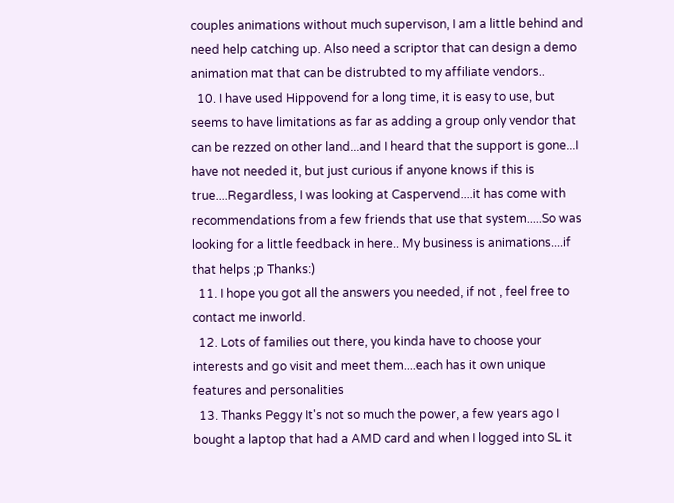couples animations without much supervison, I am a little behind and need help catching up. Also need a scriptor that can design a demo animation mat that can be distrubted to my affiliate vendors..
  10. I have used Hippovend for a long time, it is easy to use, but seems to have limitations as far as adding a group only vendor that can be rezzed on other land...and I heard that the support is gone...I have not needed it, but just curious if anyone knows if this is true....Regardless, I was looking at Caspervend....it has come with recommendations from a few friends that use that system.....So was looking for a little feedback in here.. My business is animations....if that helps ;p Thanks:)
  11. I hope you got all the answers you needed, if not , feel free to contact me inworld.
  12. Lots of families out there, you kinda have to choose your interests and go visit and meet them....each has it own unique features and personalities
  13. Thanks Peggy It's not so much the power, a few years ago I bought a laptop that had a AMD card and when I logged into SL it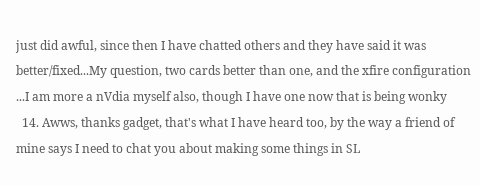just did awful, since then I have chatted others and they have said it was better/fixed...My question, two cards better than one, and the xfire configuration ...I am more a nVdia myself also, though I have one now that is being wonky
  14. Awws, thanks gadget, that's what I have heard too, by the way a friend of mine says I need to chat you about making some things in SL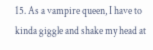15. As a vampire queen, I have to kinda giggle and shake my head at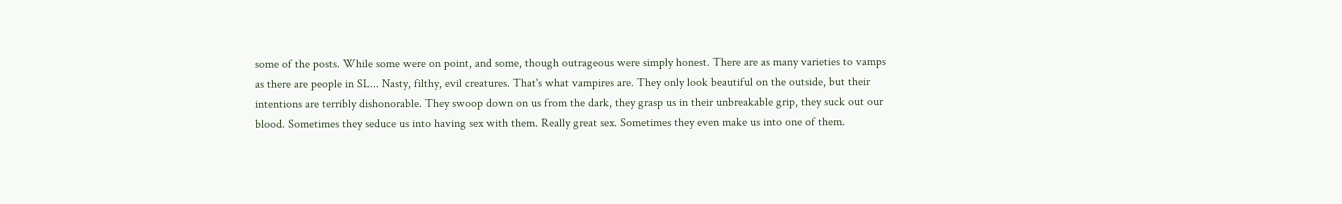some of the posts. While some were on point, and some, though outrageous were simply honest. There are as many varieties to vamps as there are people in SL... Nasty, filthy, evil creatures. That's what vampires are. They only look beautiful on the outside, but their intentions are terribly dishonorable. They swoop down on us from the dark, they grasp us in their unbreakable grip, they suck out our blood. Sometimes they seduce us into having sex with them. Really great sex. Sometimes they even make us into one of them.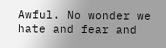Awful. No wonder we hate and fear and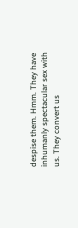despise them. Hmm. They have inhumanly spectacular sex with us. They convert us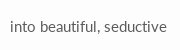into beautiful, seductive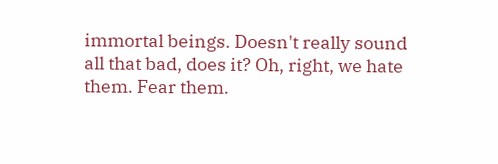immortal beings. Doesn't really sound all that bad, does it? Oh, right, we hate them. Fear them.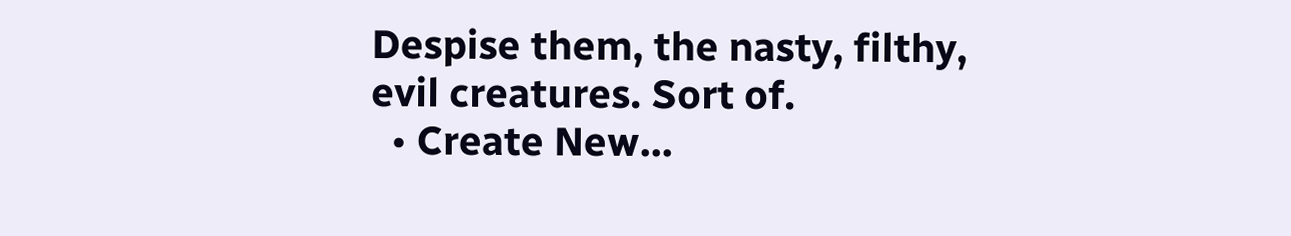Despise them, the nasty, filthy, evil creatures. Sort of.
  • Create New...